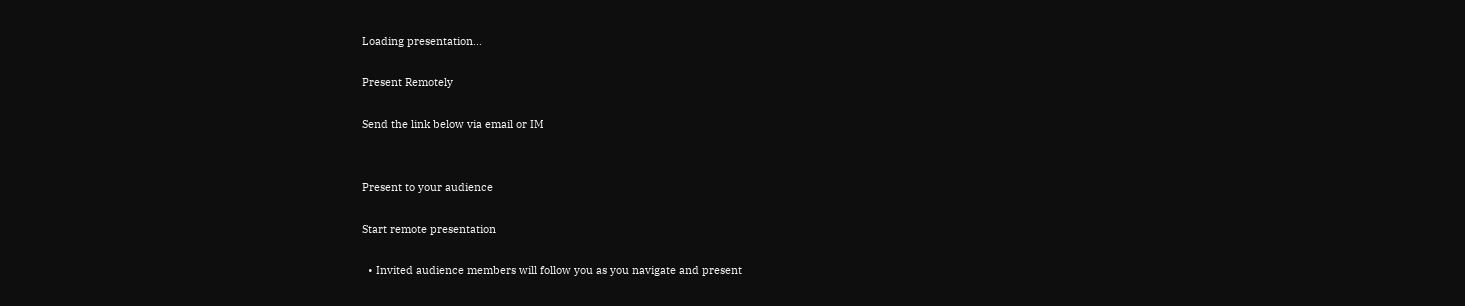Loading presentation...

Present Remotely

Send the link below via email or IM


Present to your audience

Start remote presentation

  • Invited audience members will follow you as you navigate and present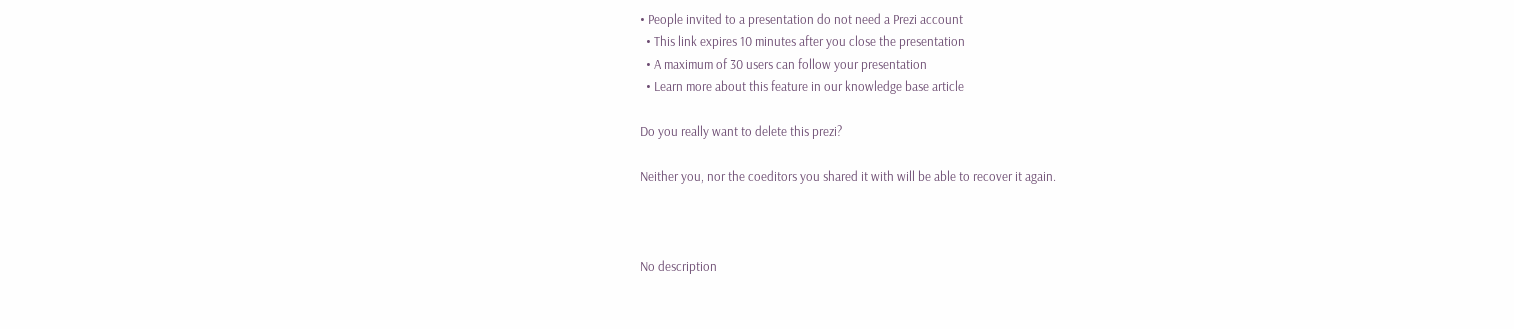• People invited to a presentation do not need a Prezi account
  • This link expires 10 minutes after you close the presentation
  • A maximum of 30 users can follow your presentation
  • Learn more about this feature in our knowledge base article

Do you really want to delete this prezi?

Neither you, nor the coeditors you shared it with will be able to recover it again.



No description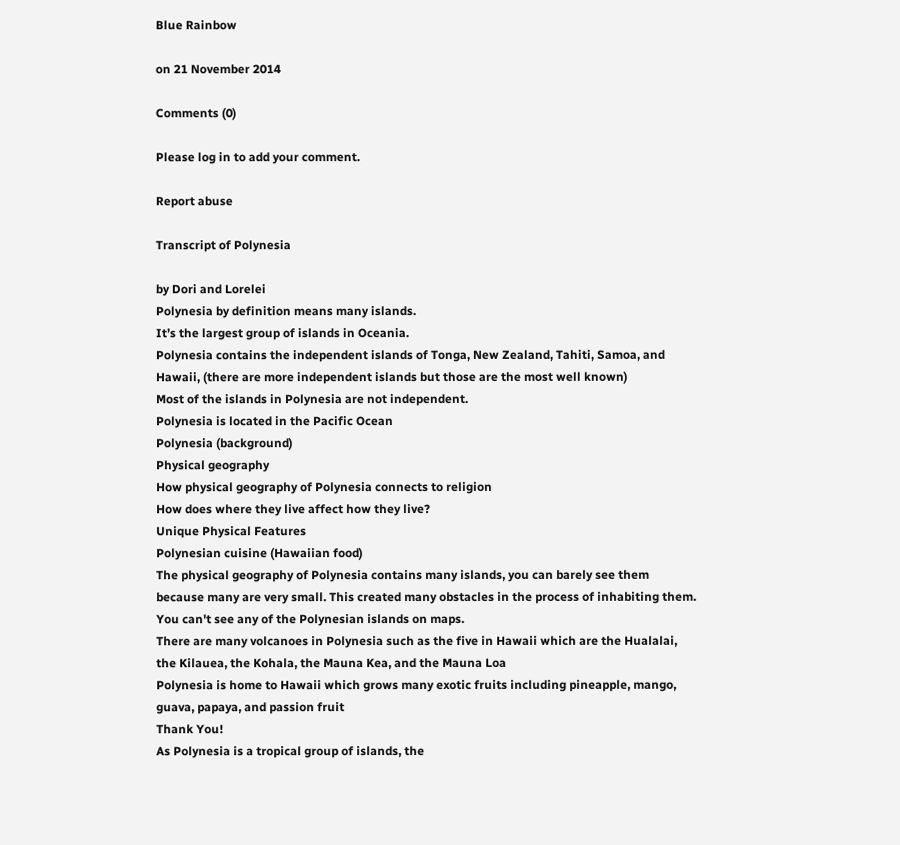Blue Rainbow

on 21 November 2014

Comments (0)

Please log in to add your comment.

Report abuse

Transcript of Polynesia

by Dori and Lorelei
Polynesia by definition means many islands.
It’s the largest group of islands in Oceania.
Polynesia contains the independent islands of Tonga, New Zealand, Tahiti, Samoa, and Hawaii, (there are more independent islands but those are the most well known)
Most of the islands in Polynesia are not independent.
Polynesia is located in the Pacific Ocean
Polynesia (background)
Physical geography
How physical geography of Polynesia connects to religion
How does where they live affect how they live?
Unique Physical Features
Polynesian cuisine (Hawaiian food)
The physical geography of Polynesia contains many islands, you can barely see them because many are very small. This created many obstacles in the process of inhabiting them.
You can't see any of the Polynesian islands on maps.
There are many volcanoes in Polynesia such as the five in Hawaii which are the Hualalai, the Kilauea, the Kohala, the Mauna Kea, and the Mauna Loa
Polynesia is home to Hawaii which grows many exotic fruits including pineapple, mango, guava, papaya, and passion fruit
Thank You!
As Polynesia is a tropical group of islands, the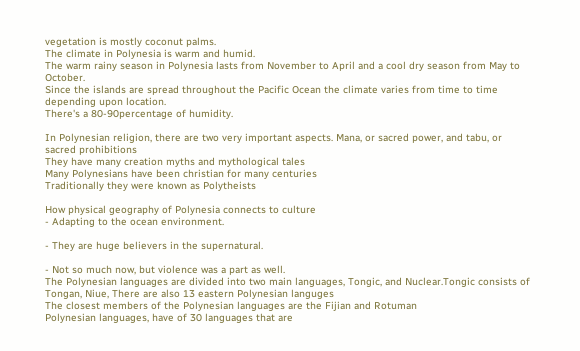vegetation is mostly coconut palms.
The climate in Polynesia is warm and humid.
The warm rainy season in Polynesia lasts from November to April and a cool dry season from May to October.
Since the islands are spread throughout the Pacific Ocean the climate varies from time to time depending upon location.
There's a 80-90percentage of humidity.

In Polynesian religion, there are two very important aspects. Mana, or sacred power, and tabu, or sacred prohibitions
They have many creation myths and mythological tales
Many Polynesians have been christian for many centuries
Traditionally they were known as Polytheists

How physical geography of Polynesia connects to culture
- Adapting to the ocean environment.

- They are huge believers in the supernatural.

- Not so much now, but violence was a part as well.
The Polynesian languages are divided into two main languages, Tongic, and Nuclear.Tongic consists of Tongan, Niue, There are also 13 eastern Polynesian languges
The closest members of the Polynesian languages are the Fijian and Rotuman
Polynesian languages, have of 30 languages that are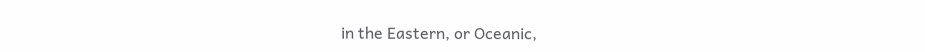in the Eastern, or Oceanic,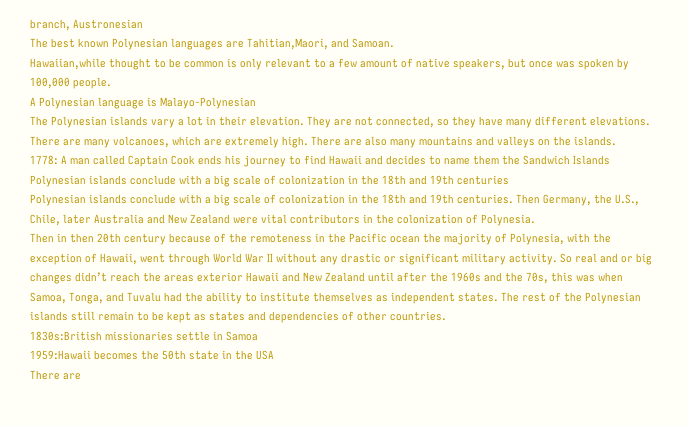branch, Austronesian
The best known Polynesian languages are Tahitian,Maori, and Samoan.
Hawaiian,while thought to be common is only relevant to a few amount of native speakers, but once was spoken by 100,000 people.
A Polynesian language is Malayo-Polynesian
The Polynesian islands vary a lot in their elevation. They are not connected, so they have many different elevations. There are many volcanoes, which are extremely high. There are also many mountains and valleys on the islands.
1778: A man called Captain Cook ends his journey to find Hawaii and decides to name them the Sandwich Islands
Polynesian islands conclude with a big scale of colonization in the 18th and 19th centuries
Polynesian islands conclude with a big scale of colonization in the 18th and 19th centuries. Then Germany, the U.S., Chile, later Australia and New Zealand were vital contributors in the colonization of Polynesia.
Then in then 20th century because of the remoteness in the Pacific ocean the majority of Polynesia, with the exception of Hawaii, went through World War II without any drastic or significant military activity. So real and or big changes didn’t reach the areas exterior Hawaii and New Zealand until after the 1960s and the 70s, this was when Samoa, Tonga, and Tuvalu had the ability to institute themselves as independent states. The rest of the Polynesian islands still remain to be kept as states and dependencies of other countries.
1830s:British missionaries settle in Samoa
1959:Hawaii becomes the 50th state in the USA
There are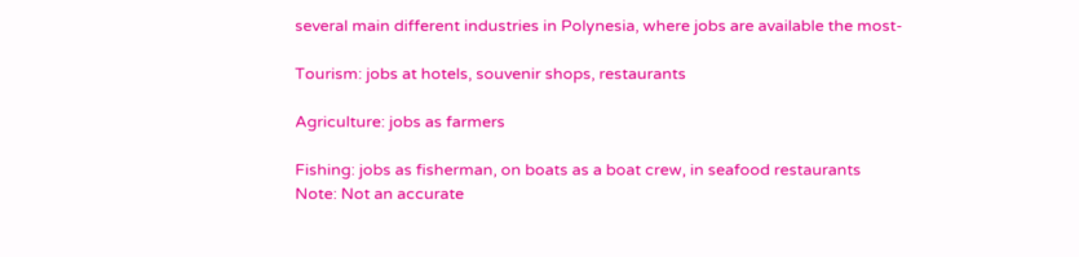several main different industries in Polynesia, where jobs are available the most-

Tourism: jobs at hotels, souvenir shops, restaurants

Agriculture: jobs as farmers

Fishing: jobs as fisherman, on boats as a boat crew, in seafood restaurants
Note: Not an accurate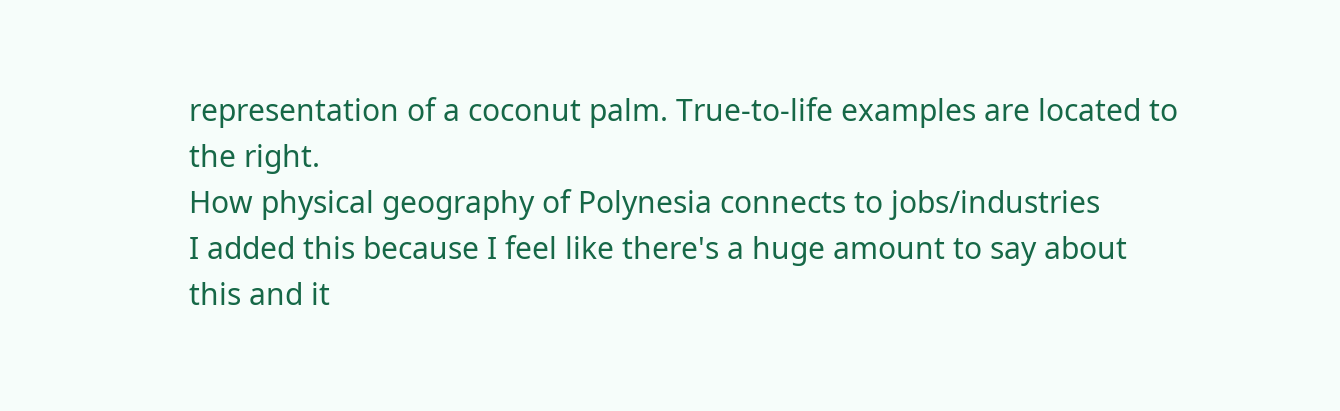representation of a coconut palm. True-to-life examples are located to the right.
How physical geography of Polynesia connects to jobs/industries
I added this because I feel like there's a huge amount to say about this and it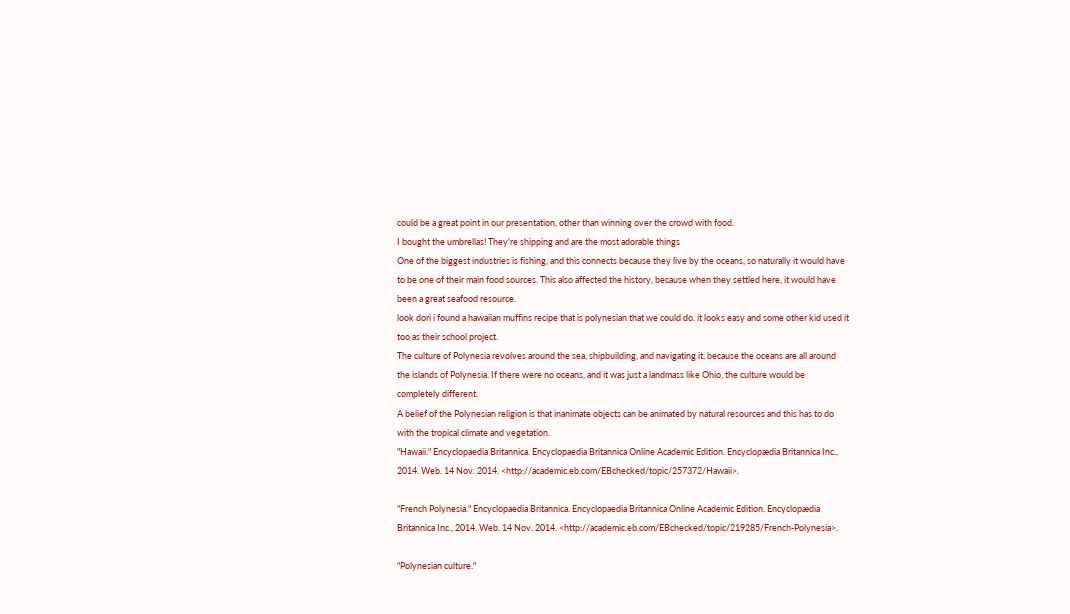could be a great point in our presentation, other than winning over the crowd with food.
I bought the umbrellas! They're shipping and are the most adorable things
One of the biggest industries is fishing, and this connects because they live by the oceans, so naturally it would have to be one of their main food sources. This also affected the history, because when they settled here, it would have been a great seafood resource.
look dori i found a hawaiian muffins recipe that is polynesian that we could do. it looks easy and some other kid used it too as their school project.
The culture of Polynesia revolves around the sea, shipbuilding, and navigating it, because the oceans are all around the islands of Polynesia. If there were no oceans, and it was just a landmass like Ohio, the culture would be completely different.
A belief of the Polynesian religion is that inanimate objects can be animated by natural resources and this has to do with the tropical climate and vegetation.
"Hawaii." Encyclopaedia Britannica. Encyclopaedia Britannica Online Academic Edition. Encyclopædia Britannica Inc., 2014. Web. 14 Nov. 2014. <http://academic.eb.com/EBchecked/topic/257372/Hawaii>.

"French Polynesia." Encyclopaedia Britannica. Encyclopaedia Britannica Online Academic Edition. Encyclopædia Britannica Inc., 2014. Web. 14 Nov. 2014. <http://academic.eb.com/EBchecked/topic/219285/French-Polynesia>.

"Polynesian culture."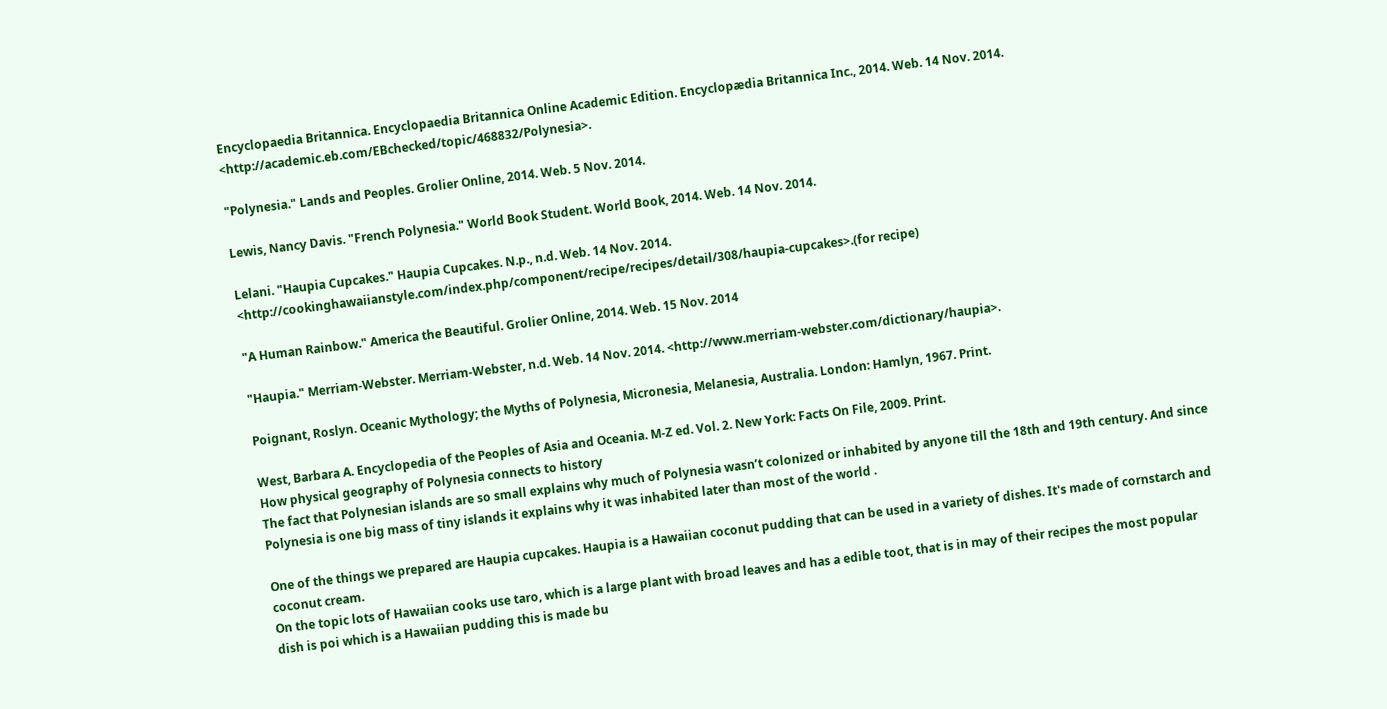Encyclopaedia Britannica. Encyclopaedia Britannica Online Academic Edition. Encyclopædia Britannica Inc., 2014. Web. 14 Nov. 2014. <http://academic.eb.com/EBchecked/topic/468832/Polynesia>.

"Polynesia." Lands and Peoples. Grolier Online, 2014. Web. 5 Nov. 2014.

Lewis, Nancy Davis. "French Polynesia." World Book Student. World Book, 2014. Web. 14 Nov. 2014.

Lelani. "Haupia Cupcakes." Haupia Cupcakes. N.p., n.d. Web. 14 Nov. 2014. <http://cookinghawaiianstyle.com/index.php/component/recipe/recipes/detail/308/haupia-cupcakes>.(for recipe)

"A Human Rainbow." America the Beautiful. Grolier Online, 2014. Web. 15 Nov. 2014

"Haupia." Merriam-Webster. Merriam-Webster, n.d. Web. 14 Nov. 2014. <http://www.merriam-webster.com/dictionary/haupia>.

Poignant, Roslyn. Oceanic Mythology; the Myths of Polynesia, Micronesia, Melanesia, Australia. London: Hamlyn, 1967. Print.

West, Barbara A. Encyclopedia of the Peoples of Asia and Oceania. M-Z ed. Vol. 2. New York: Facts On File, 2009. Print.
How physical geography of Polynesia connects to history
The fact that Polynesian islands are so small explains why much of Polynesia wasn’t colonized or inhabited by anyone till the 18th and 19th century. And since Polynesia is one big mass of tiny islands it explains why it was inhabited later than most of the world .

One of the things we prepared are Haupia cupcakes. Haupia is a Hawaiian coconut pudding that can be used in a variety of dishes. It's made of cornstarch and coconut cream.
On the topic lots of Hawaiian cooks use taro, which is a large plant with broad leaves and has a edible toot, that is in may of their recipes the most popular dish is poi which is a Hawaiian pudding this is made bu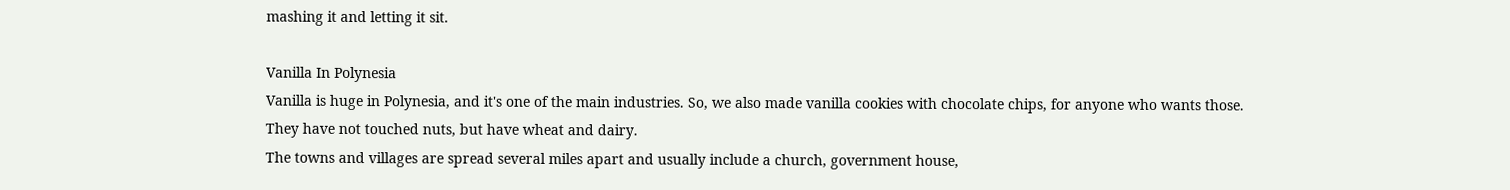mashing it and letting it sit.

Vanilla In Polynesia
Vanilla is huge in Polynesia, and it's one of the main industries. So, we also made vanilla cookies with chocolate chips, for anyone who wants those. They have not touched nuts, but have wheat and dairy.
The towns and villages are spread several miles apart and usually include a church, government house,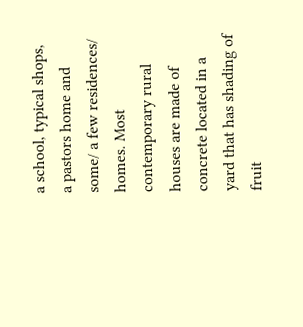a school, typical shops, a pastors home and some/ a few residences/ homes. Most contemporary rural houses are made of concrete located in a yard that has shading of fruit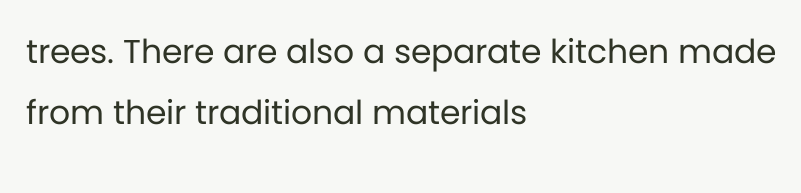trees. There are also a separate kitchen made from their traditional materials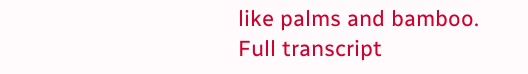like palms and bamboo.
Full transcript